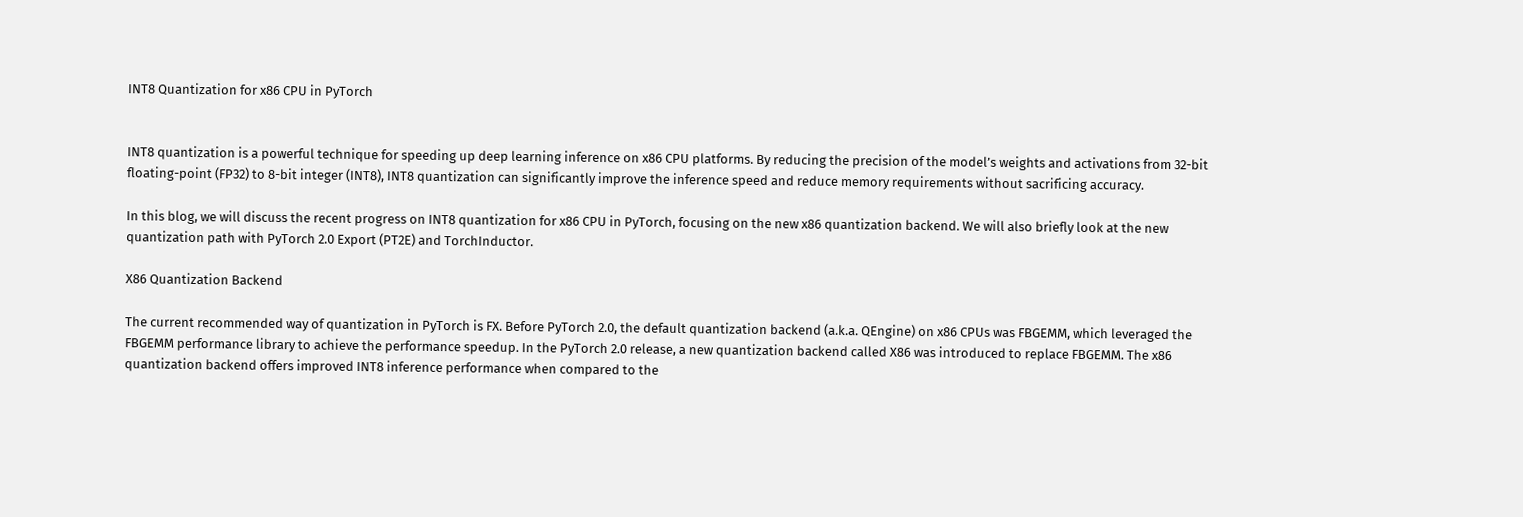INT8 Quantization for x86 CPU in PyTorch


INT8 quantization is a powerful technique for speeding up deep learning inference on x86 CPU platforms. By reducing the precision of the model’s weights and activations from 32-bit floating-point (FP32) to 8-bit integer (INT8), INT8 quantization can significantly improve the inference speed and reduce memory requirements without sacrificing accuracy.

In this blog, we will discuss the recent progress on INT8 quantization for x86 CPU in PyTorch, focusing on the new x86 quantization backend. We will also briefly look at the new quantization path with PyTorch 2.0 Export (PT2E) and TorchInductor.

X86 Quantization Backend

The current recommended way of quantization in PyTorch is FX. Before PyTorch 2.0, the default quantization backend (a.k.a. QEngine) on x86 CPUs was FBGEMM, which leveraged the FBGEMM performance library to achieve the performance speedup. In the PyTorch 2.0 release, a new quantization backend called X86 was introduced to replace FBGEMM. The x86 quantization backend offers improved INT8 inference performance when compared to the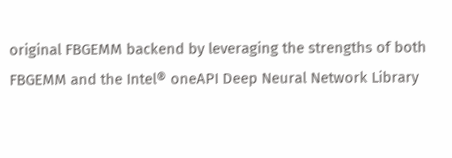original FBGEMM backend by leveraging the strengths of both FBGEMM and the Intel® oneAPI Deep Neural Network Library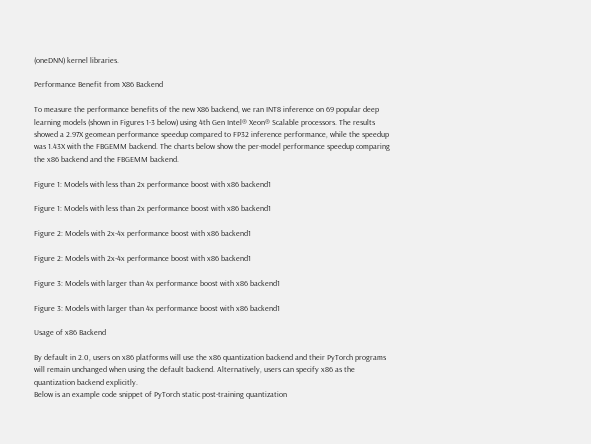(oneDNN) kernel libraries.

Performance Benefit from X86 Backend

To measure the performance benefits of the new X86 backend, we ran INT8 inference on 69 popular deep learning models (shown in Figures 1-3 below) using 4th Gen Intel® Xeon® Scalable processors. The results showed a 2.97X geomean performance speedup compared to FP32 inference performance, while the speedup was 1.43X with the FBGEMM backend. The charts below show the per-model performance speedup comparing the x86 backend and the FBGEMM backend.

Figure 1: Models with less than 2x performance boost with x86 backend1

Figure 1: Models with less than 2x performance boost with x86 backend1

Figure 2: Models with 2x-4x performance boost with x86 backend1

Figure 2: Models with 2x-4x performance boost with x86 backend1

Figure 3: Models with larger than 4x performance boost with x86 backend1

Figure 3: Models with larger than 4x performance boost with x86 backend1

Usage of x86 Backend

By default in 2.0, users on x86 platforms will use the x86 quantization backend and their PyTorch programs will remain unchanged when using the default backend. Alternatively, users can specify x86 as the quantization backend explicitly.
Below is an example code snippet of PyTorch static post-training quantization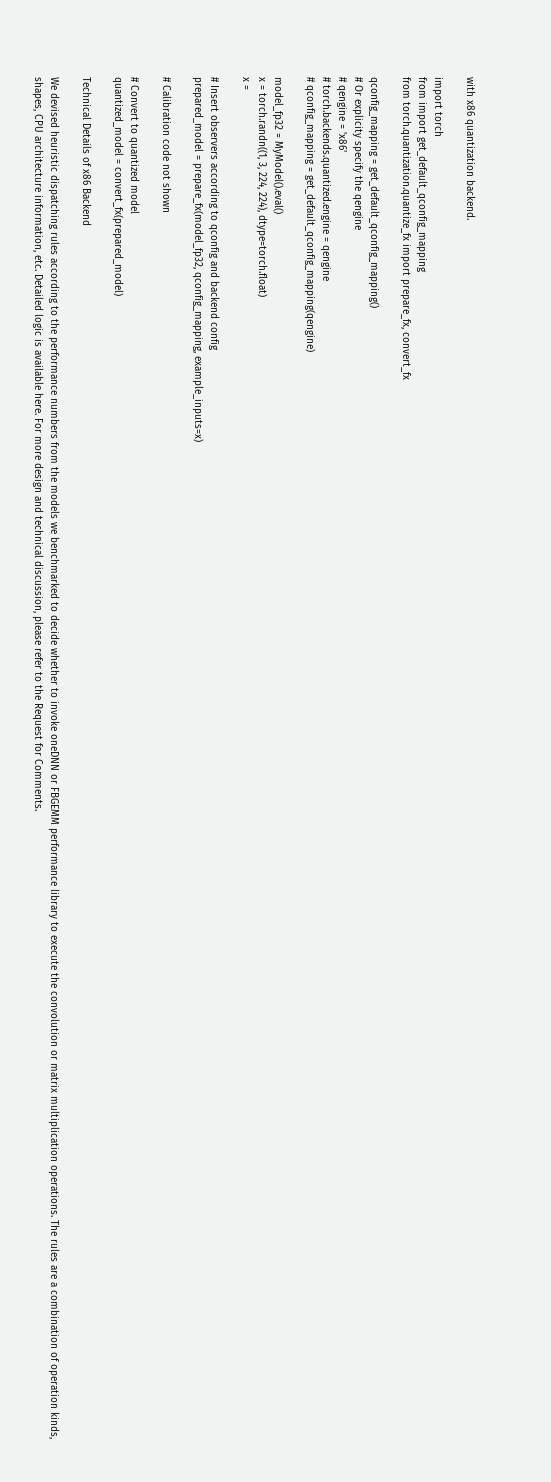with x86 quantization backend.

import torch
from import get_default_qconfig_mapping
from torch.quantization.quantize_fx import prepare_fx, convert_fx

qconfig_mapping = get_default_qconfig_mapping()
# Or explicity specify the qengine
# qengine = 'x86'
# torch.backends.quantized.engine = qengine
# qconfig_mapping = get_default_qconfig_mapping(qengine)

model_fp32 = MyModel().eval()
x = torch.randn((1, 3, 224, 224), dtype=torch.float)
x =

# Insert observers according to qconfig and backend config
prepared_model = prepare_fx(model_fp32, qconfig_mapping, example_inputs=x)

# Calibration code not shown

# Convert to quantized model
quantized_model = convert_fx(prepared_model)

Technical Details of x86 Backend

We devised heuristic dispatching rules according to the performance numbers from the models we benchmarked to decide whether to invoke oneDNN or FBGEMM performance library to execute the convolution or matrix multiplication operations. The rules are a combination of operation kinds, shapes, CPU architecture information, etc. Detailed logic is available here. For more design and technical discussion, please refer to the Request for Comments.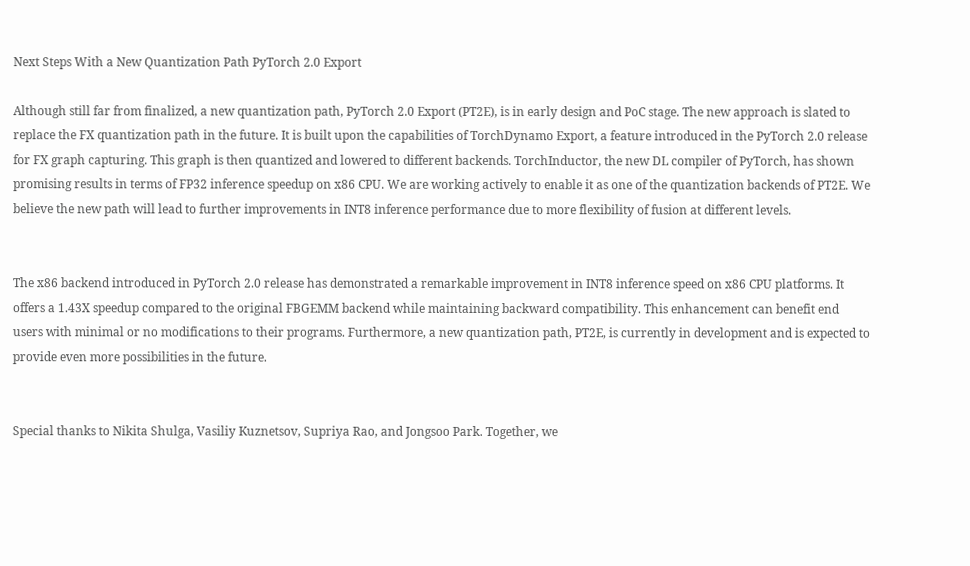Next Steps With a New Quantization Path PyTorch 2.0 Export

Although still far from finalized, a new quantization path, PyTorch 2.0 Export (PT2E), is in early design and PoC stage. The new approach is slated to replace the FX quantization path in the future. It is built upon the capabilities of TorchDynamo Export, a feature introduced in the PyTorch 2.0 release for FX graph capturing. This graph is then quantized and lowered to different backends. TorchInductor, the new DL compiler of PyTorch, has shown promising results in terms of FP32 inference speedup on x86 CPU. We are working actively to enable it as one of the quantization backends of PT2E. We believe the new path will lead to further improvements in INT8 inference performance due to more flexibility of fusion at different levels.


The x86 backend introduced in PyTorch 2.0 release has demonstrated a remarkable improvement in INT8 inference speed on x86 CPU platforms. It offers a 1.43X speedup compared to the original FBGEMM backend while maintaining backward compatibility. This enhancement can benefit end users with minimal or no modifications to their programs. Furthermore, a new quantization path, PT2E, is currently in development and is expected to provide even more possibilities in the future.


Special thanks to Nikita Shulga, Vasiliy Kuznetsov, Supriya Rao, and Jongsoo Park. Together, we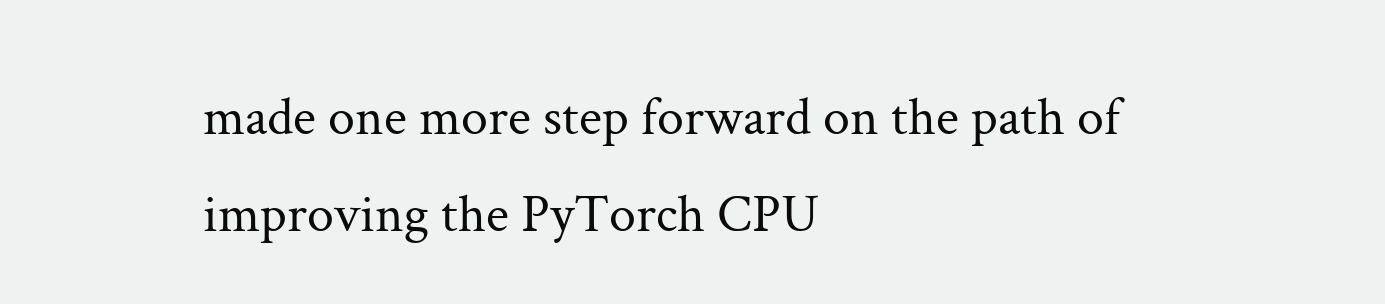made one more step forward on the path of improving the PyTorch CPU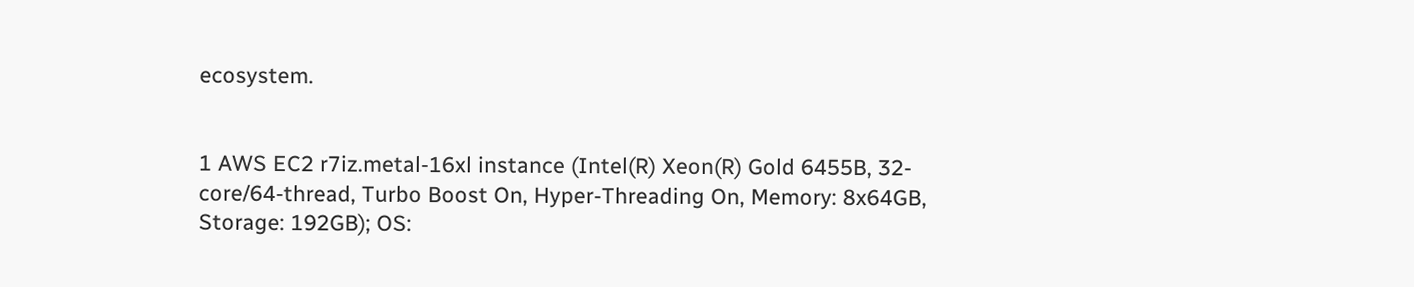ecosystem.


1 AWS EC2 r7iz.metal-16xl instance (Intel(R) Xeon(R) Gold 6455B, 32-core/64-thread, Turbo Boost On, Hyper-Threading On, Memory: 8x64GB, Storage: 192GB); OS: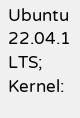Ubuntu 22.04.1 LTS; Kernel: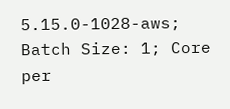5.15.0-1028-aws; Batch Size: 1; Core per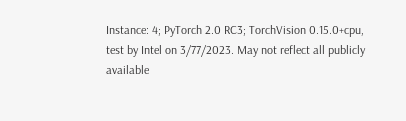Instance: 4; PyTorch 2.0 RC3; TorchVision 0.15.0+cpu, test by Intel on 3/77/2023. May not reflect all publicly available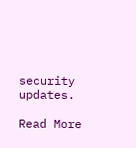security updates.

Read More